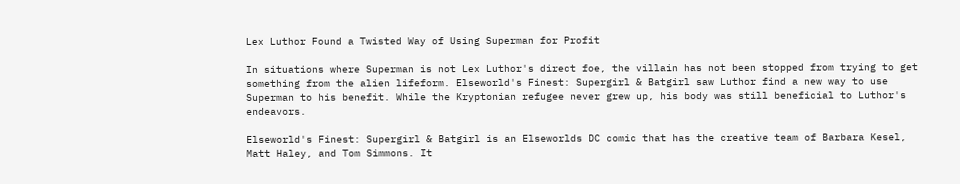Lex Luthor Found a Twisted Way of Using Superman for Profit

In situations where Superman is not Lex Luthor's direct foe, the villain has not been stopped from trying to get something from the alien lifeform. Elseworld's Finest: Supergirl & Batgirl saw Luthor find a new way to use Superman to his benefit. While the Kryptonian refugee never grew up, his body was still beneficial to Luthor's endeavors.

Elseworld's Finest: Supergirl & Batgirl is an Elseworlds DC comic that has the creative team of Barbara Kesel, Matt Haley, and Tom Simmons. It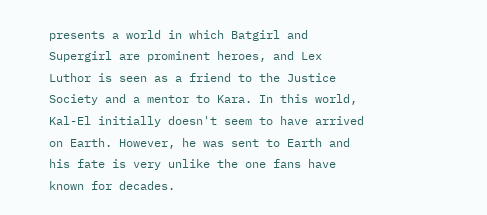presents a world in which Batgirl and Supergirl are prominent heroes, and Lex Luthor is seen as a friend to the Justice Society and a mentor to Kara. In this world, Kal-El initially doesn't seem to have arrived on Earth. However, he was sent to Earth and his fate is very unlike the one fans have known for decades.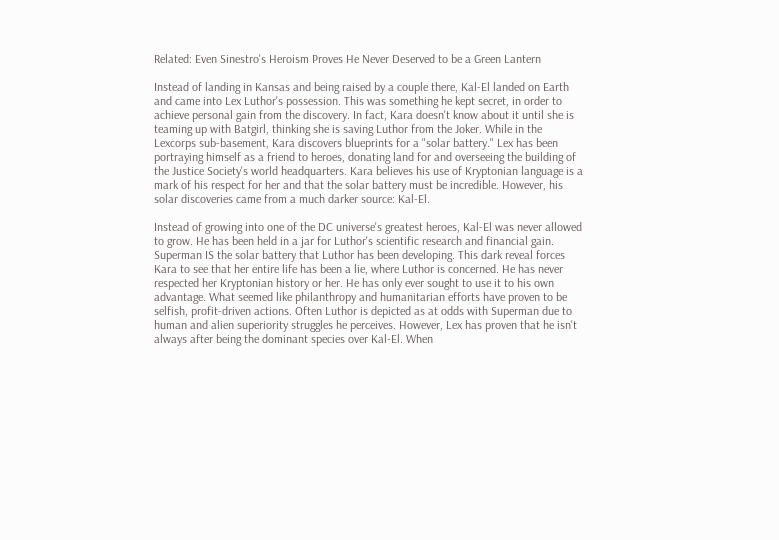Related: Even Sinestro's Heroism Proves He Never Deserved to be a Green Lantern

Instead of landing in Kansas and being raised by a couple there, Kal-El landed on Earth and came into Lex Luthor's possession. This was something he kept secret, in order to achieve personal gain from the discovery. In fact, Kara doesn't know about it until she is teaming up with Batgirl, thinking she is saving Luthor from the Joker. While in the Lexcorps sub-basement, Kara discovers blueprints for a "solar battery." Lex has been portraying himself as a friend to heroes, donating land for and overseeing the building of the Justice Society's world headquarters. Kara believes his use of Kryptonian language is a mark of his respect for her and that the solar battery must be incredible. However, his solar discoveries came from a much darker source: Kal-El.

Instead of growing into one of the DC universe's greatest heroes, Kal-El was never allowed to grow. He has been held in a jar for Luthor's scientific research and financial gain. Superman IS the solar battery that Luthor has been developing. This dark reveal forces Kara to see that her entire life has been a lie, where Luthor is concerned. He has never respected her Kryptonian history or her. He has only ever sought to use it to his own advantage. What seemed like philanthropy and humanitarian efforts have proven to be selfish, profit-driven actions. Often Luthor is depicted as at odds with Superman due to human and alien superiority struggles he perceives. However, Lex has proven that he isn't always after being the dominant species over Kal-El. When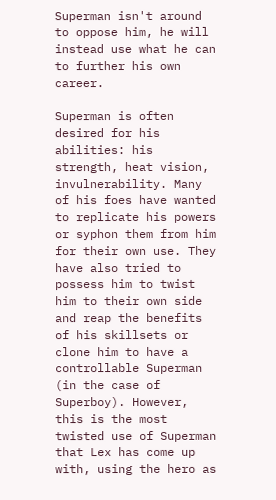Superman isn't around to oppose him, he will instead use what he can to further his own career.

Superman is often desired for his abilities: his strength, heat vision, invulnerability. Many of his foes have wanted to replicate his powers or syphon them from him for their own use. They have also tried to possess him to twist him to their own side and reap the benefits of his skillsets or clone him to have a controllable Superman (in the case of Superboy). However, this is the most twisted use of Superman that Lex has come up with, using the hero as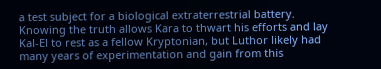a test subject for a biological extraterrestrial battery. Knowing the truth allows Kara to thwart his efforts and lay Kal-El to rest as a fellow Kryptonian, but Luthor likely had many years of experimentation and gain from this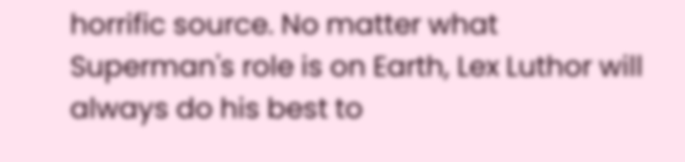horrific source. No matter what Superman's role is on Earth, Lex Luthor will always do his best to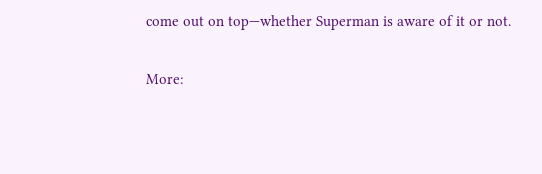come out on top—whether Superman is aware of it or not.

More: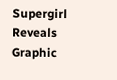Supergirl Reveals Graphic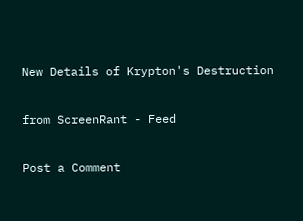New Details of Krypton's Destruction

from ScreenRant - Feed

Post a Comment